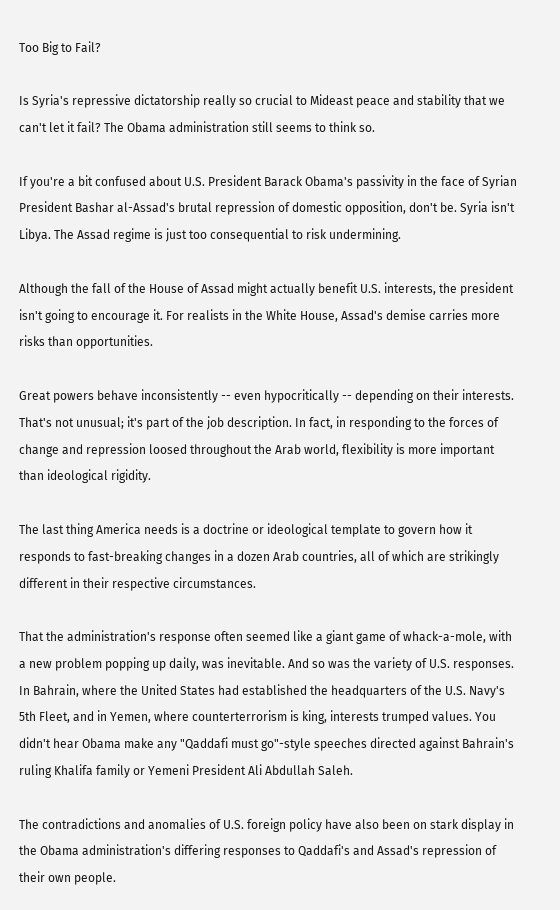Too Big to Fail?

Is Syria's repressive dictatorship really so crucial to Mideast peace and stability that we can't let it fail? The Obama administration still seems to think so.

If you're a bit confused about U.S. President Barack Obama's passivity in the face of Syrian President Bashar al-Assad's brutal repression of domestic opposition, don't be. Syria isn't Libya. The Assad regime is just too consequential to risk undermining.

Although the fall of the House of Assad might actually benefit U.S. interests, the president isn't going to encourage it. For realists in the White House, Assad's demise carries more risks than opportunities.

Great powers behave inconsistently -- even hypocritically -- depending on their interests. That's not unusual; it's part of the job description. In fact, in responding to the forces of change and repression loosed throughout the Arab world, flexibility is more important than ideological rigidity.

The last thing America needs is a doctrine or ideological template to govern how it responds to fast-breaking changes in a dozen Arab countries, all of which are strikingly different in their respective circumstances.

That the administration's response often seemed like a giant game of whack-a-mole, with a new problem popping up daily, was inevitable. And so was the variety of U.S. responses. In Bahrain, where the United States had established the headquarters of the U.S. Navy's 5th Fleet, and in Yemen, where counterterrorism is king, interests trumped values. You didn't hear Obama make any "Qaddafi must go"-style speeches directed against Bahrain's ruling Khalifa family or Yemeni President Ali Abdullah Saleh.

The contradictions and anomalies of U.S. foreign policy have also been on stark display in the Obama administration's differing responses to Qaddafi's and Assad's repression of their own people.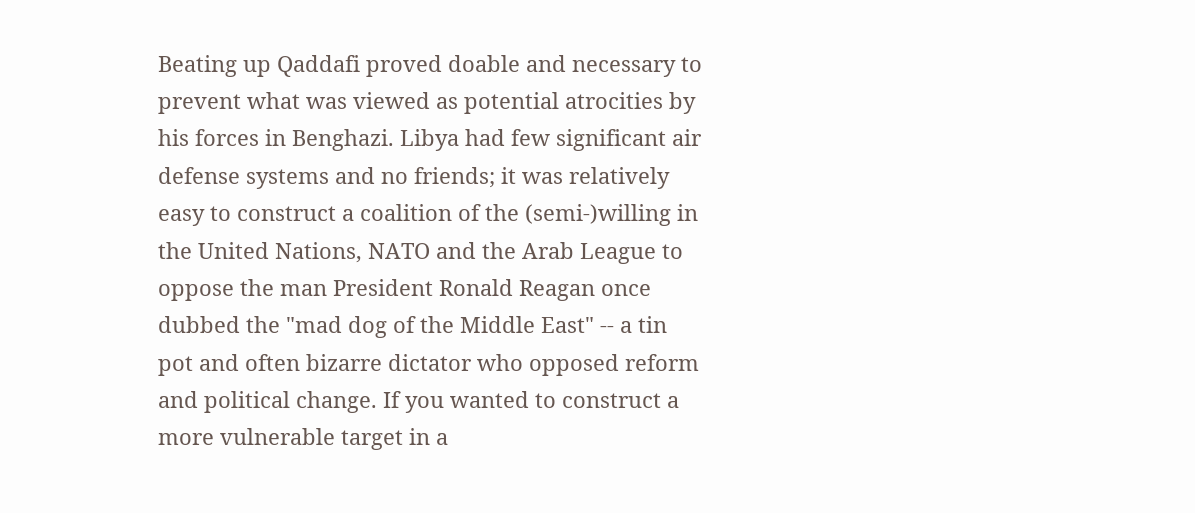Beating up Qaddafi proved doable and necessary to prevent what was viewed as potential atrocities by his forces in Benghazi. Libya had few significant air defense systems and no friends; it was relatively easy to construct a coalition of the (semi-)willing in the United Nations, NATO and the Arab League to oppose the man President Ronald Reagan once dubbed the "mad dog of the Middle East" -- a tin pot and often bizarre dictator who opposed reform and political change. If you wanted to construct a more vulnerable target in a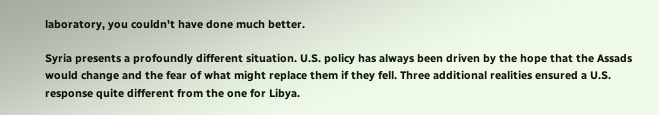laboratory, you couldn't have done much better.

Syria presents a profoundly different situation. U.S. policy has always been driven by the hope that the Assads would change and the fear of what might replace them if they fell. Three additional realities ensured a U.S. response quite different from the one for Libya.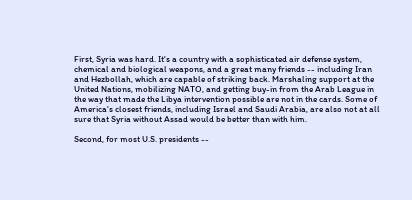First, Syria was hard. It's a country with a sophisticated air defense system, chemical and biological weapons, and a great many friends -- including Iran and Hezbollah, which are capable of striking back. Marshaling support at the United Nations, mobilizing NATO, and getting buy-in from the Arab League in the way that made the Libya intervention possible are not in the cards. Some of America's closest friends, including Israel and Saudi Arabia, are also not at all sure that Syria without Assad would be better than with him.

Second, for most U.S. presidents --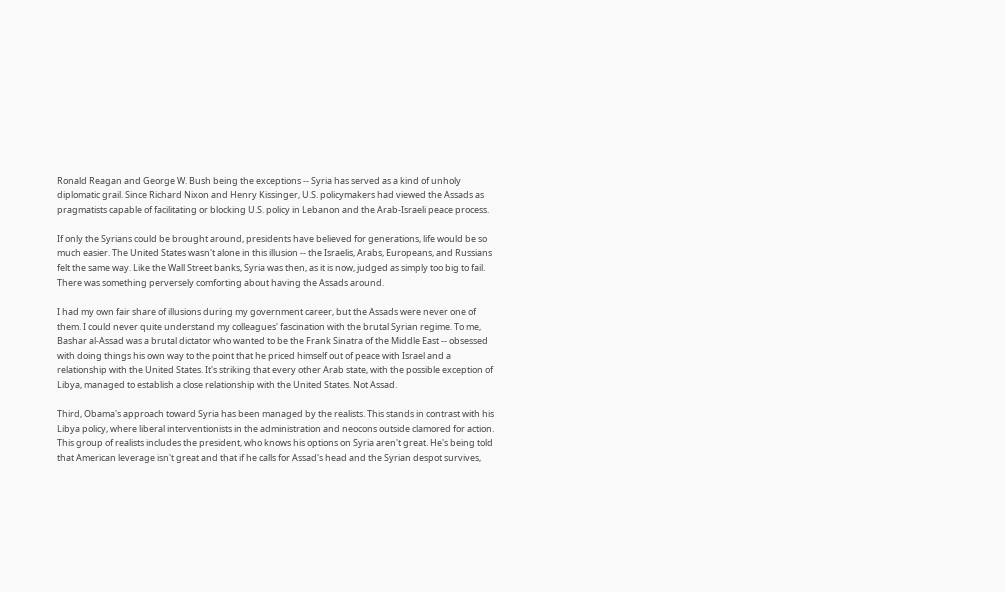Ronald Reagan and George W. Bush being the exceptions -- Syria has served as a kind of unholy diplomatic grail. Since Richard Nixon and Henry Kissinger, U.S. policymakers had viewed the Assads as pragmatists capable of facilitating or blocking U.S. policy in Lebanon and the Arab-Israeli peace process.

If only the Syrians could be brought around, presidents have believed for generations, life would be so much easier. The United States wasn't alone in this illusion -- the Israelis, Arabs, Europeans, and Russians felt the same way. Like the Wall Street banks, Syria was then, as it is now, judged as simply too big to fail. There was something perversely comforting about having the Assads around.

I had my own fair share of illusions during my government career, but the Assads were never one of them. I could never quite understand my colleagues' fascination with the brutal Syrian regime. To me, Bashar al-Assad was a brutal dictator who wanted to be the Frank Sinatra of the Middle East -- obsessed with doing things his own way to the point that he priced himself out of peace with Israel and a relationship with the United States. It's striking that every other Arab state, with the possible exception of Libya, managed to establish a close relationship with the United States. Not Assad.

Third, Obama's approach toward Syria has been managed by the realists. This stands in contrast with his Libya policy, where liberal interventionists in the administration and neocons outside clamored for action. This group of realists includes the president, who knows his options on Syria aren't great. He's being told that American leverage isn't great and that if he calls for Assad's head and the Syrian despot survives,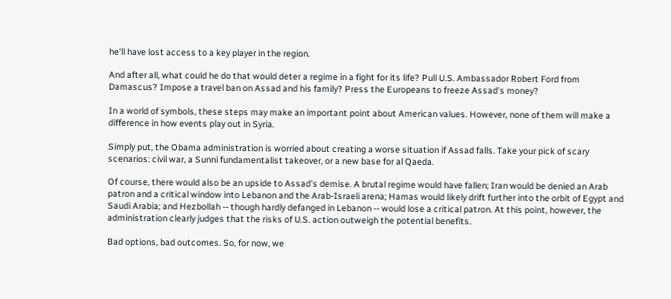he'll have lost access to a key player in the region.

And after all, what could he do that would deter a regime in a fight for its life? Pull U.S. Ambassador Robert Ford from Damascus? Impose a travel ban on Assad and his family? Press the Europeans to freeze Assad's money?

In a world of symbols, these steps may make an important point about American values. However, none of them will make a difference in how events play out in Syria.

Simply put, the Obama administration is worried about creating a worse situation if Assad falls. Take your pick of scary scenarios: civil war, a Sunni fundamentalist takeover, or a new base for al Qaeda.

Of course, there would also be an upside to Assad's demise. A brutal regime would have fallen; Iran would be denied an Arab patron and a critical window into Lebanon and the Arab-Israeli arena; Hamas would likely drift further into the orbit of Egypt and Saudi Arabia; and Hezbollah -- though hardly defanged in Lebanon -- would lose a critical patron. At this point, however, the administration clearly judges that the risks of U.S. action outweigh the potential benefits.

Bad options, bad outcomes. So, for now, we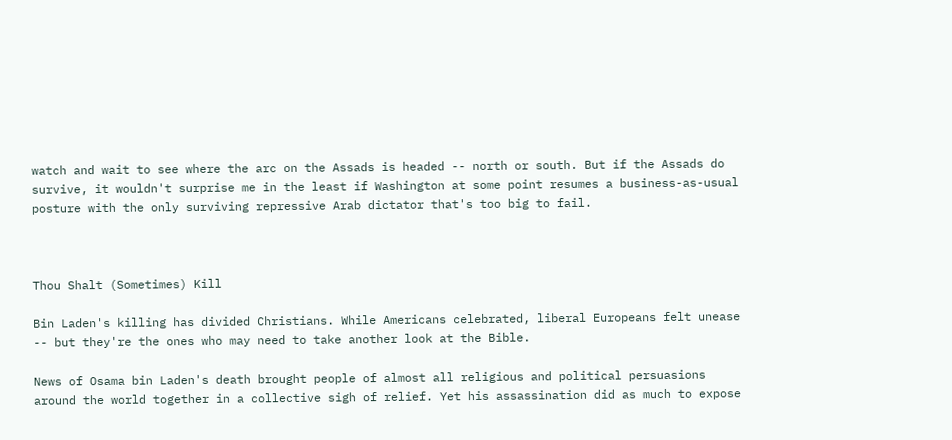watch and wait to see where the arc on the Assads is headed -- north or south. But if the Assads do survive, it wouldn't surprise me in the least if Washington at some point resumes a business-as-usual posture with the only surviving repressive Arab dictator that's too big to fail.



Thou Shalt (Sometimes) Kill

Bin Laden's killing has divided Christians. While Americans celebrated, liberal Europeans felt unease -- but they're the ones who may need to take another look at the Bible.

News of Osama bin Laden's death brought people of almost all religious and political persuasions around the world together in a collective sigh of relief. Yet his assassination did as much to expose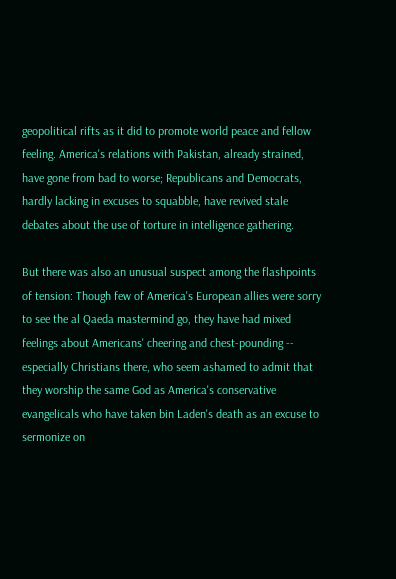geopolitical rifts as it did to promote world peace and fellow feeling. America's relations with Pakistan, already strained, have gone from bad to worse; Republicans and Democrats, hardly lacking in excuses to squabble, have revived stale debates about the use of torture in intelligence gathering.

But there was also an unusual suspect among the flashpoints of tension: Though few of America's European allies were sorry to see the al Qaeda mastermind go, they have had mixed feelings about Americans' cheering and chest-pounding -- especially Christians there, who seem ashamed to admit that they worship the same God as America's conservative evangelicals who have taken bin Laden's death as an excuse to sermonize on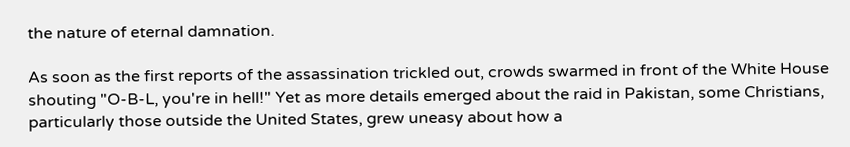the nature of eternal damnation.

As soon as the first reports of the assassination trickled out, crowds swarmed in front of the White House shouting "O-B-L, you're in hell!" Yet as more details emerged about the raid in Pakistan, some Christians, particularly those outside the United States, grew uneasy about how a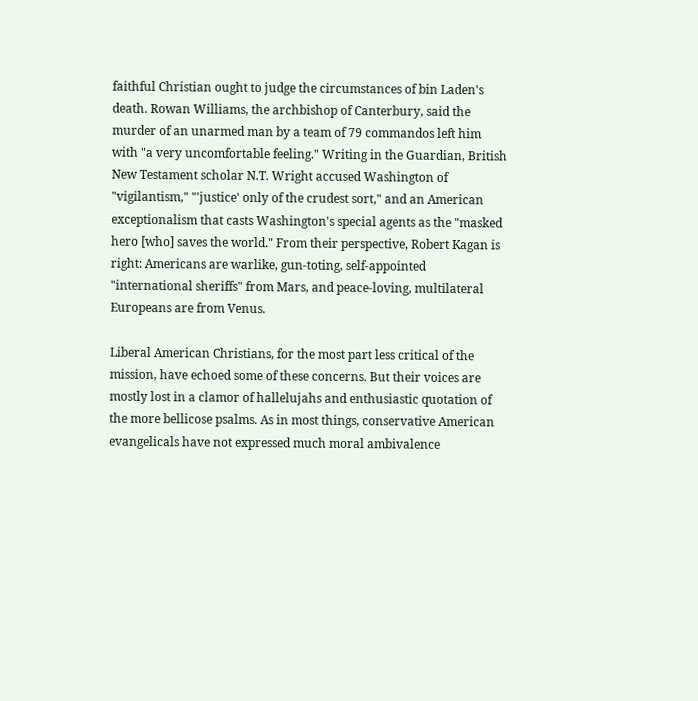faithful Christian ought to judge the circumstances of bin Laden's death. Rowan Williams, the archbishop of Canterbury, said the murder of an unarmed man by a team of 79 commandos left him with "a very uncomfortable feeling." Writing in the Guardian, British New Testament scholar N.T. Wright accused Washington of "vigilantism," "'justice' only of the crudest sort," and an American exceptionalism that casts Washington's special agents as the "masked hero [who] saves the world." From their perspective, Robert Kagan is right: Americans are warlike, gun-toting, self-appointed "international sheriffs" from Mars, and peace-loving, multilateral Europeans are from Venus.

Liberal American Christians, for the most part less critical of the mission, have echoed some of these concerns. But their voices are mostly lost in a clamor of hallelujahs and enthusiastic quotation of the more bellicose psalms. As in most things, conservative American evangelicals have not expressed much moral ambivalence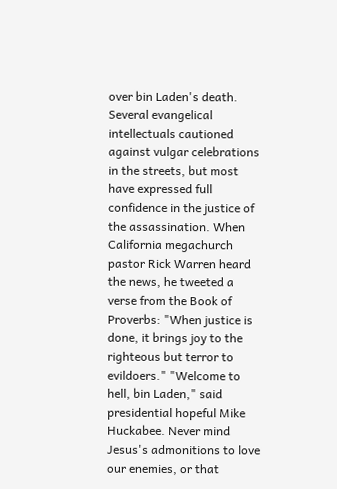over bin Laden's death. Several evangelical intellectuals cautioned against vulgar celebrations in the streets, but most have expressed full confidence in the justice of the assassination. When California megachurch pastor Rick Warren heard the news, he tweeted a verse from the Book of Proverbs: "When justice is done, it brings joy to the righteous but terror to evildoers." "Welcome to hell, bin Laden," said presidential hopeful Mike Huckabee. Never mind Jesus's admonitions to love our enemies, or that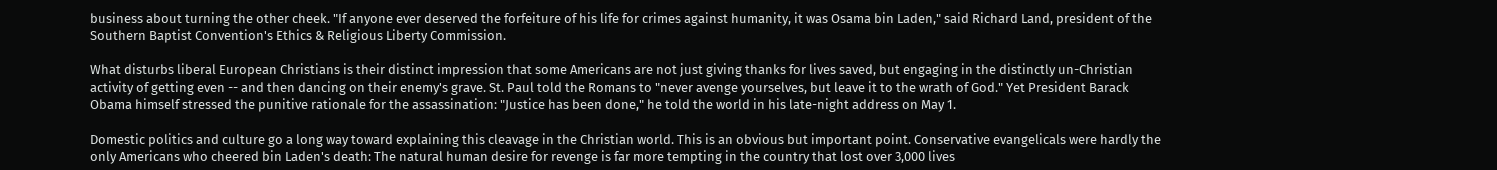business about turning the other cheek. "If anyone ever deserved the forfeiture of his life for crimes against humanity, it was Osama bin Laden," said Richard Land, president of the Southern Baptist Convention's Ethics & Religious Liberty Commission.

What disturbs liberal European Christians is their distinct impression that some Americans are not just giving thanks for lives saved, but engaging in the distinctly un-Christian activity of getting even -- and then dancing on their enemy's grave. St. Paul told the Romans to "never avenge yourselves, but leave it to the wrath of God." Yet President Barack Obama himself stressed the punitive rationale for the assassination: "Justice has been done," he told the world in his late-night address on May 1.

Domestic politics and culture go a long way toward explaining this cleavage in the Christian world. This is an obvious but important point. Conservative evangelicals were hardly the only Americans who cheered bin Laden's death: The natural human desire for revenge is far more tempting in the country that lost over 3,000 lives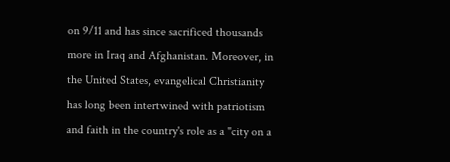on 9/11 and has since sacrificed thousands more in Iraq and Afghanistan. Moreover, in the United States, evangelical Christianity has long been intertwined with patriotism and faith in the country's role as a "city on a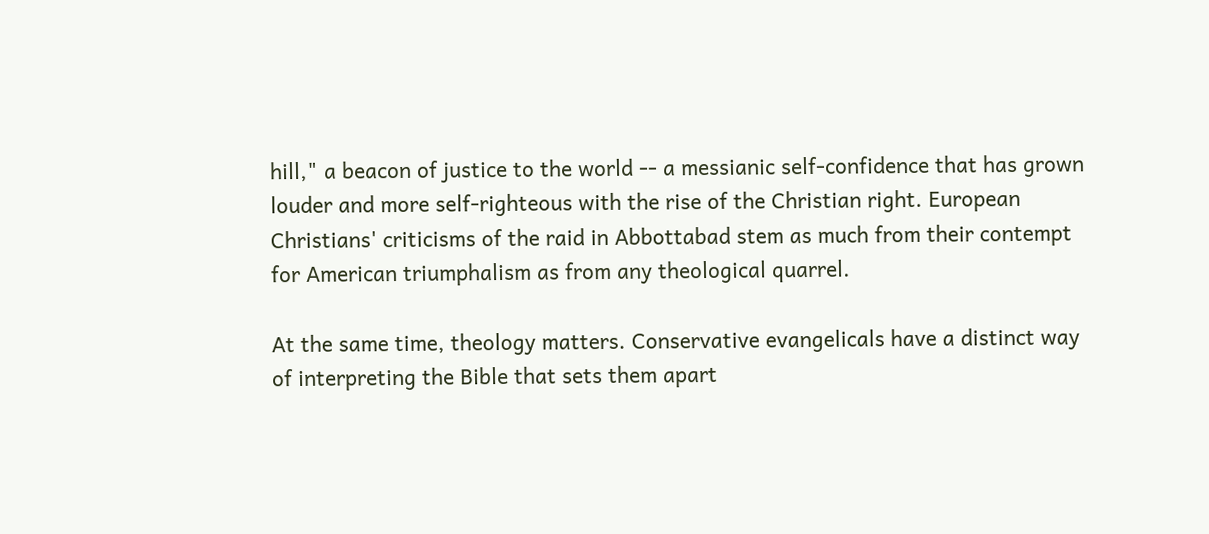hill," a beacon of justice to the world -- a messianic self-confidence that has grown louder and more self-righteous with the rise of the Christian right. European Christians' criticisms of the raid in Abbottabad stem as much from their contempt for American triumphalism as from any theological quarrel.

At the same time, theology matters. Conservative evangelicals have a distinct way of interpreting the Bible that sets them apart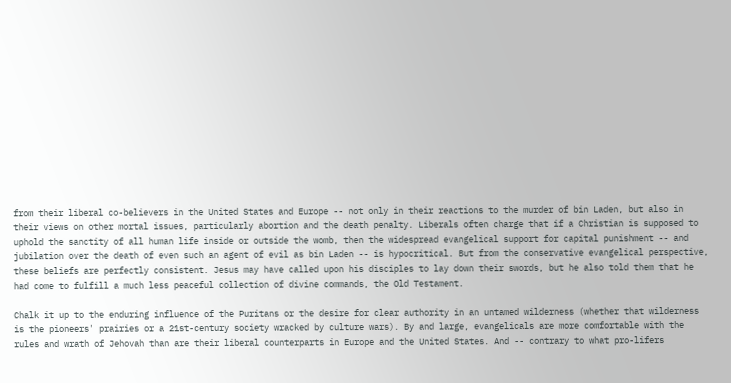from their liberal co-believers in the United States and Europe -- not only in their reactions to the murder of bin Laden, but also in their views on other mortal issues, particularly abortion and the death penalty. Liberals often charge that if a Christian is supposed to uphold the sanctity of all human life inside or outside the womb, then the widespread evangelical support for capital punishment -- and jubilation over the death of even such an agent of evil as bin Laden -- is hypocritical. But from the conservative evangelical perspective, these beliefs are perfectly consistent. Jesus may have called upon his disciples to lay down their swords, but he also told them that he had come to fulfill a much less peaceful collection of divine commands, the Old Testament.

Chalk it up to the enduring influence of the Puritans or the desire for clear authority in an untamed wilderness (whether that wilderness is the pioneers' prairies or a 21st-century society wracked by culture wars). By and large, evangelicals are more comfortable with the rules and wrath of Jehovah than are their liberal counterparts in Europe and the United States. And -- contrary to what pro-lifers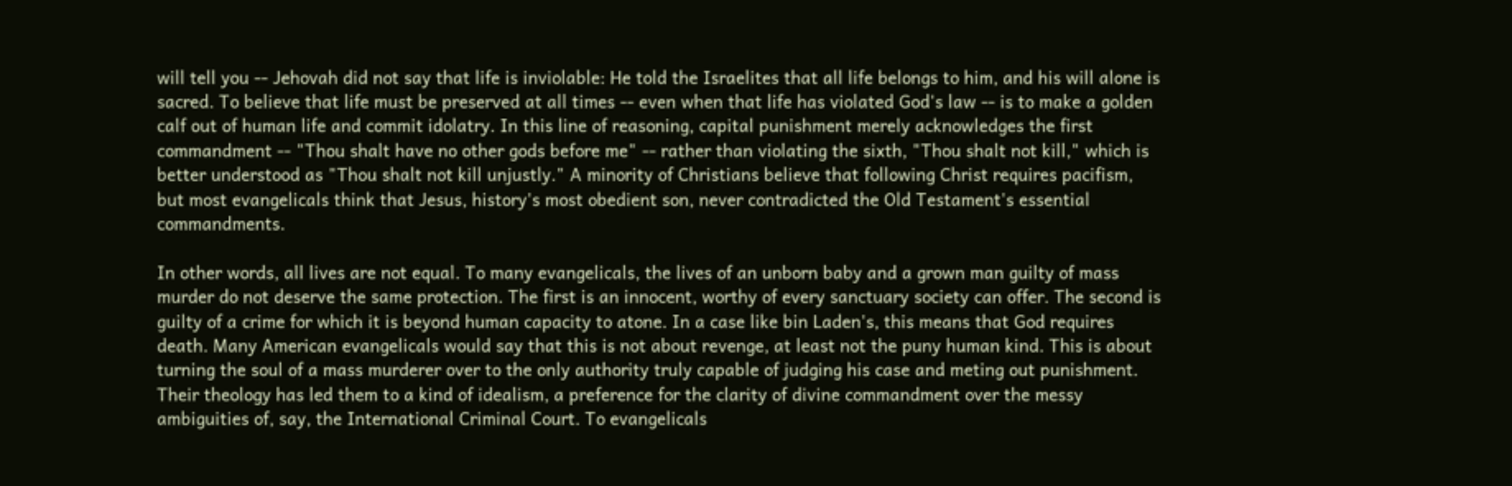will tell you -- Jehovah did not say that life is inviolable: He told the Israelites that all life belongs to him, and his will alone is sacred. To believe that life must be preserved at all times -- even when that life has violated God's law -- is to make a golden calf out of human life and commit idolatry. In this line of reasoning, capital punishment merely acknowledges the first commandment -- "Thou shalt have no other gods before me" -- rather than violating the sixth, "Thou shalt not kill," which is better understood as "Thou shalt not kill unjustly." A minority of Christians believe that following Christ requires pacifism, but most evangelicals think that Jesus, history's most obedient son, never contradicted the Old Testament's essential commandments.

In other words, all lives are not equal. To many evangelicals, the lives of an unborn baby and a grown man guilty of mass murder do not deserve the same protection. The first is an innocent, worthy of every sanctuary society can offer. The second is guilty of a crime for which it is beyond human capacity to atone. In a case like bin Laden's, this means that God requires death. Many American evangelicals would say that this is not about revenge, at least not the puny human kind. This is about turning the soul of a mass murderer over to the only authority truly capable of judging his case and meting out punishment. Their theology has led them to a kind of idealism, a preference for the clarity of divine commandment over the messy ambiguities of, say, the International Criminal Court. To evangelicals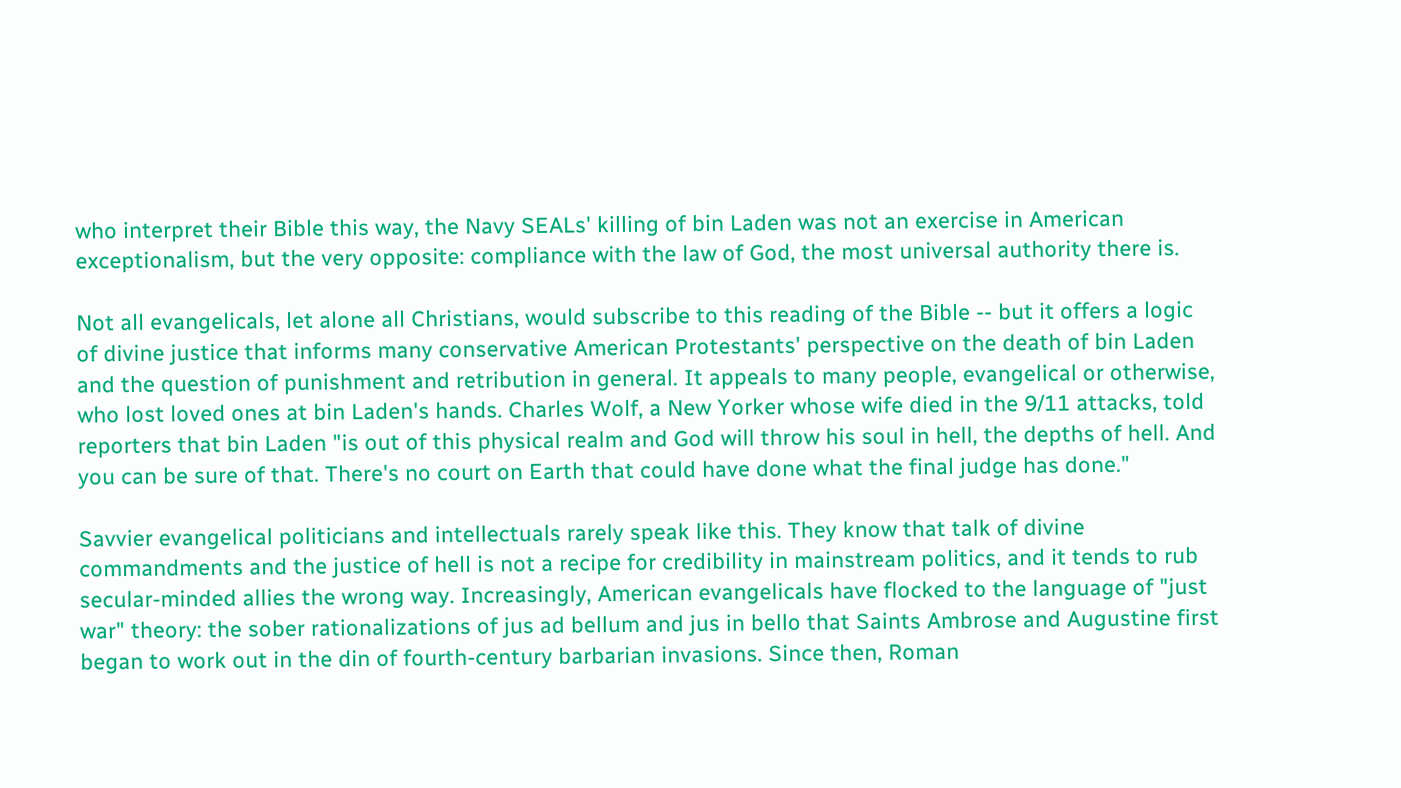who interpret their Bible this way, the Navy SEALs' killing of bin Laden was not an exercise in American exceptionalism, but the very opposite: compliance with the law of God, the most universal authority there is.

Not all evangelicals, let alone all Christians, would subscribe to this reading of the Bible -- but it offers a logic of divine justice that informs many conservative American Protestants' perspective on the death of bin Laden and the question of punishment and retribution in general. It appeals to many people, evangelical or otherwise, who lost loved ones at bin Laden's hands. Charles Wolf, a New Yorker whose wife died in the 9/11 attacks, told reporters that bin Laden "is out of this physical realm and God will throw his soul in hell, the depths of hell. And you can be sure of that. There's no court on Earth that could have done what the final judge has done."

Savvier evangelical politicians and intellectuals rarely speak like this. They know that talk of divine commandments and the justice of hell is not a recipe for credibility in mainstream politics, and it tends to rub secular-minded allies the wrong way. Increasingly, American evangelicals have flocked to the language of "just war" theory: the sober rationalizations of jus ad bellum and jus in bello that Saints Ambrose and Augustine first began to work out in the din of fourth-century barbarian invasions. Since then, Roman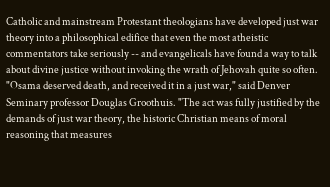Catholic and mainstream Protestant theologians have developed just war theory into a philosophical edifice that even the most atheistic commentators take seriously -- and evangelicals have found a way to talk about divine justice without invoking the wrath of Jehovah quite so often. "Osama deserved death, and received it in a just war," said Denver Seminary professor Douglas Groothuis. "The act was fully justified by the demands of just war theory, the historic Christian means of moral reasoning that measures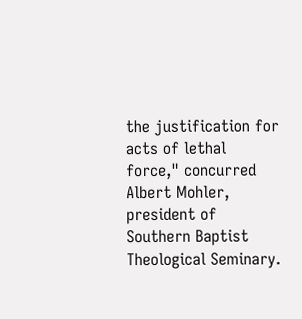the justification for acts of lethal force," concurred Albert Mohler, president of Southern Baptist Theological Seminary.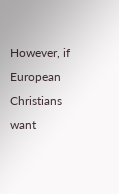However, if European Christians want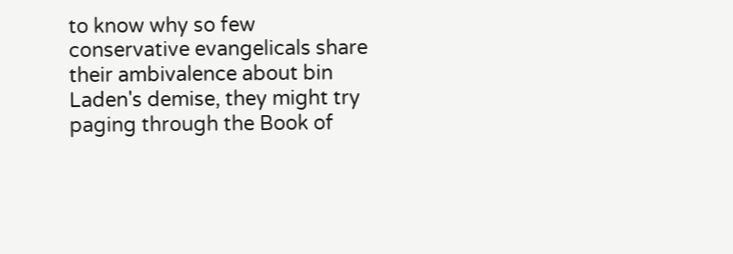to know why so few conservative evangelicals share their ambivalence about bin Laden's demise, they might try paging through the Book of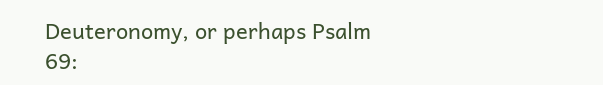Deuteronomy, or perhaps Psalm 69: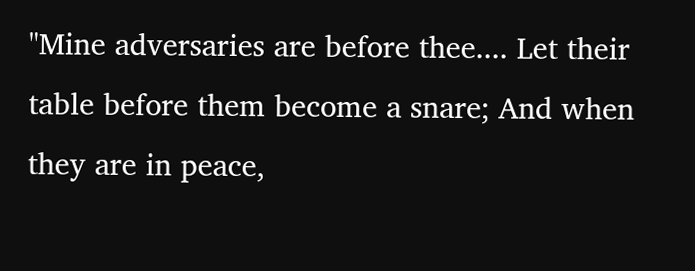"Mine adversaries are before thee.... Let their table before them become a snare; And when they are in peace,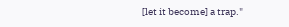[let it become] a trap."